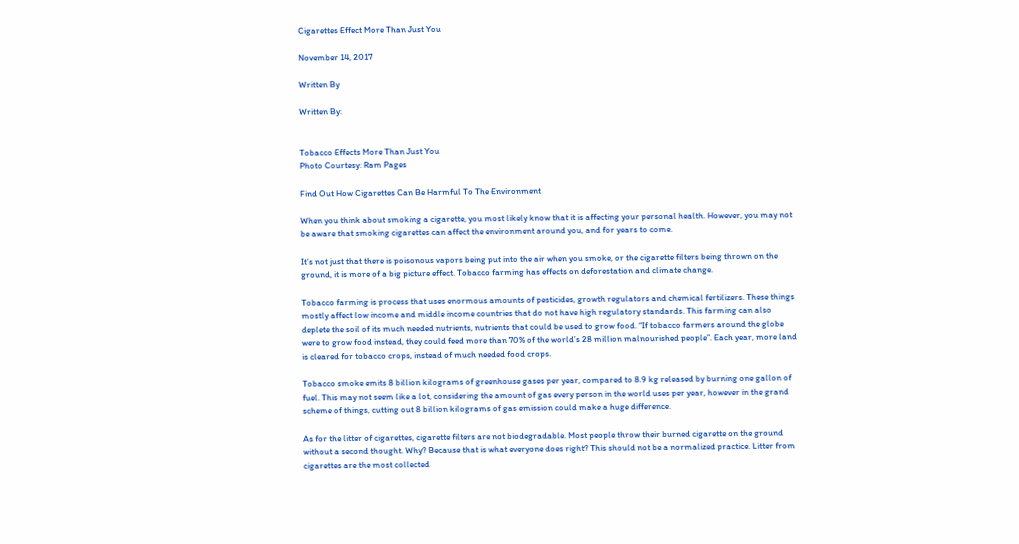Cigarettes Effect More Than Just You

November 14, 2017

Written By

Written By:


Tobacco Effects More Than Just You
Photo Courtesy: Ram Pages

Find Out How Cigarettes Can Be Harmful To The Environment

When you think about smoking a cigarette, you most likely know that it is affecting your personal health. However, you may not be aware that smoking cigarettes can affect the environment around you, and for years to come.

It’s not just that there is poisonous vapors being put into the air when you smoke, or the cigarette filters being thrown on the ground, it is more of a big picture effect. Tobacco farming has effects on deforestation and climate change.

Tobacco farming is process that uses enormous amounts of pesticides, growth regulators and chemical fertilizers. These things mostly affect low income and middle income countries that do not have high regulatory standards. This farming can also deplete the soil of its much needed nutrients, nutrients that could be used to grow food. “If tobacco farmers around the globe were to grow food instead, they could feed more than 70% of the world’s 28 million malnourished people”. Each year, more land is cleared for tobacco crops, instead of much needed food crops.

Tobacco smoke emits 8 billion kilograms of greenhouse gases per year, compared to 8.9 kg released by burning one gallon of fuel. This may not seem like a lot, considering the amount of gas every person in the world uses per year, however in the grand scheme of things, cutting out 8 billion kilograms of gas emission could make a huge difference.

As for the litter of cigarettes, cigarette filters are not biodegradable. Most people throw their burned cigarette on the ground without a second thought. Why? Because that is what everyone does right? This should not be a normalized practice. Litter from cigarettes are the most collected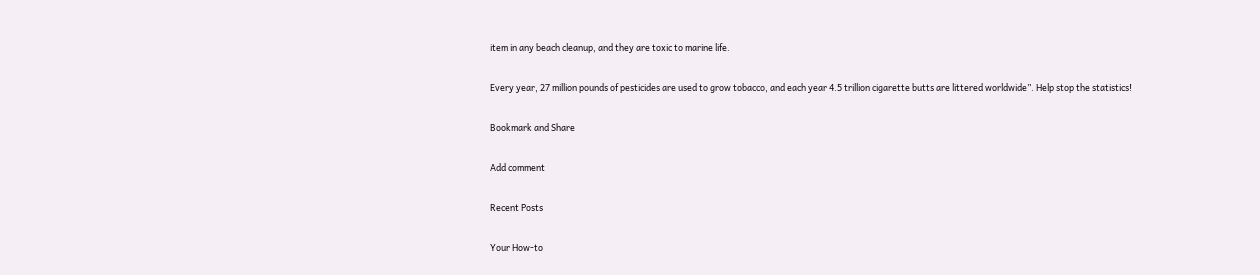item in any beach cleanup, and they are toxic to marine life.

Every year, 27 million pounds of pesticides are used to grow tobacco, and each year 4.5 trillion cigarette butts are littered worldwide”. Help stop the statistics!

Bookmark and Share

Add comment

Recent Posts

Your How-to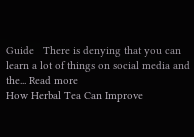Guide   There is denying that you can learn a lot of things on social media and the... Read more
How Herbal Tea Can Improve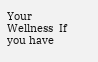Your Wellness  If you have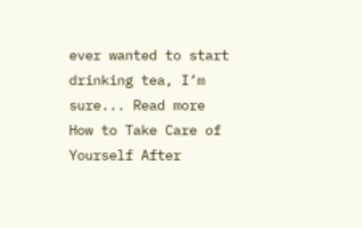ever wanted to start drinking tea, I’m sure... Read more
How to Take Care of Yourself After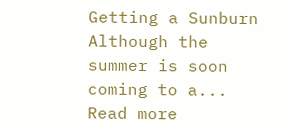Getting a Sunburn   Although the summer is soon coming to a... Read more